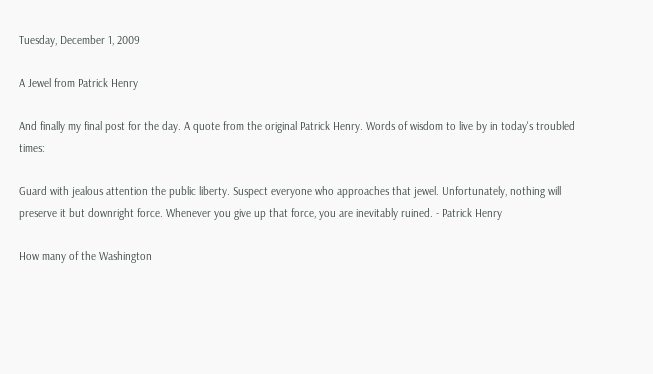Tuesday, December 1, 2009

A Jewel from Patrick Henry

And finally my final post for the day. A quote from the original Patrick Henry. Words of wisdom to live by in today's troubled times:

Guard with jealous attention the public liberty. Suspect everyone who approaches that jewel. Unfortunately, nothing will preserve it but downright force. Whenever you give up that force, you are inevitably ruined. - Patrick Henry

How many of the Washington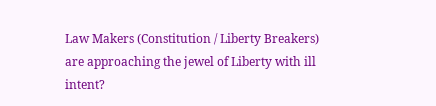Law Makers (Constitution / Liberty Breakers) are approaching the jewel of Liberty with ill intent?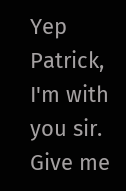Yep Patrick, I'm with you sir. Give me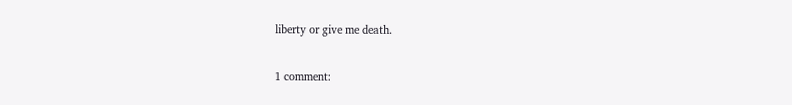liberty or give me death.

1 comment: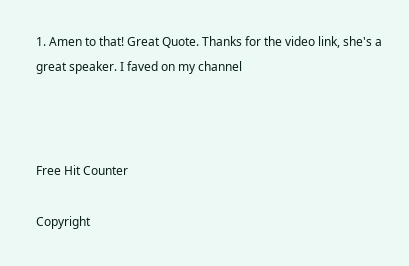1. Amen to that! Great Quote. Thanks for the video link, she's a great speaker. I faved on my channel



Free Hit Counter

Copyright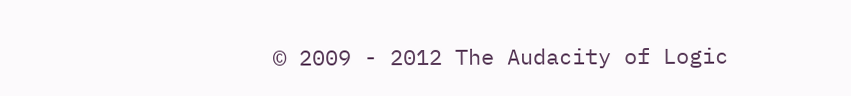© 2009 - 2012 The Audacity of Logic